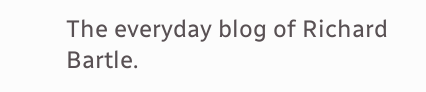The everyday blog of Richard Bartle.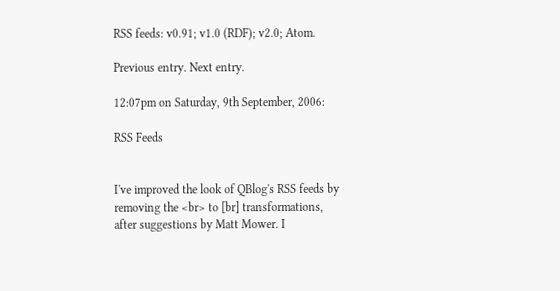RSS feeds: v0.91; v1.0 (RDF); v2.0; Atom.

Previous entry. Next entry.

12:07pm on Saturday, 9th September, 2006:

RSS Feeds


I've improved the look of QBlog's RSS feeds by removing the <br> to [br] transformations, after suggestions by Matt Mower. I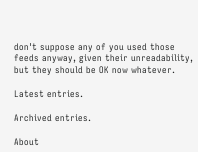don't suppose any of you used those feeds anyway, given their unreadability, but they should be OK now whatever.

Latest entries.

Archived entries.

About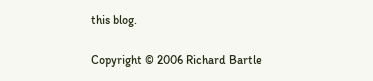this blog.

Copyright © 2006 Richard Bartle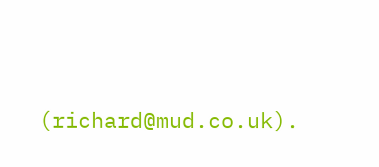(richard@mud.co.uk).